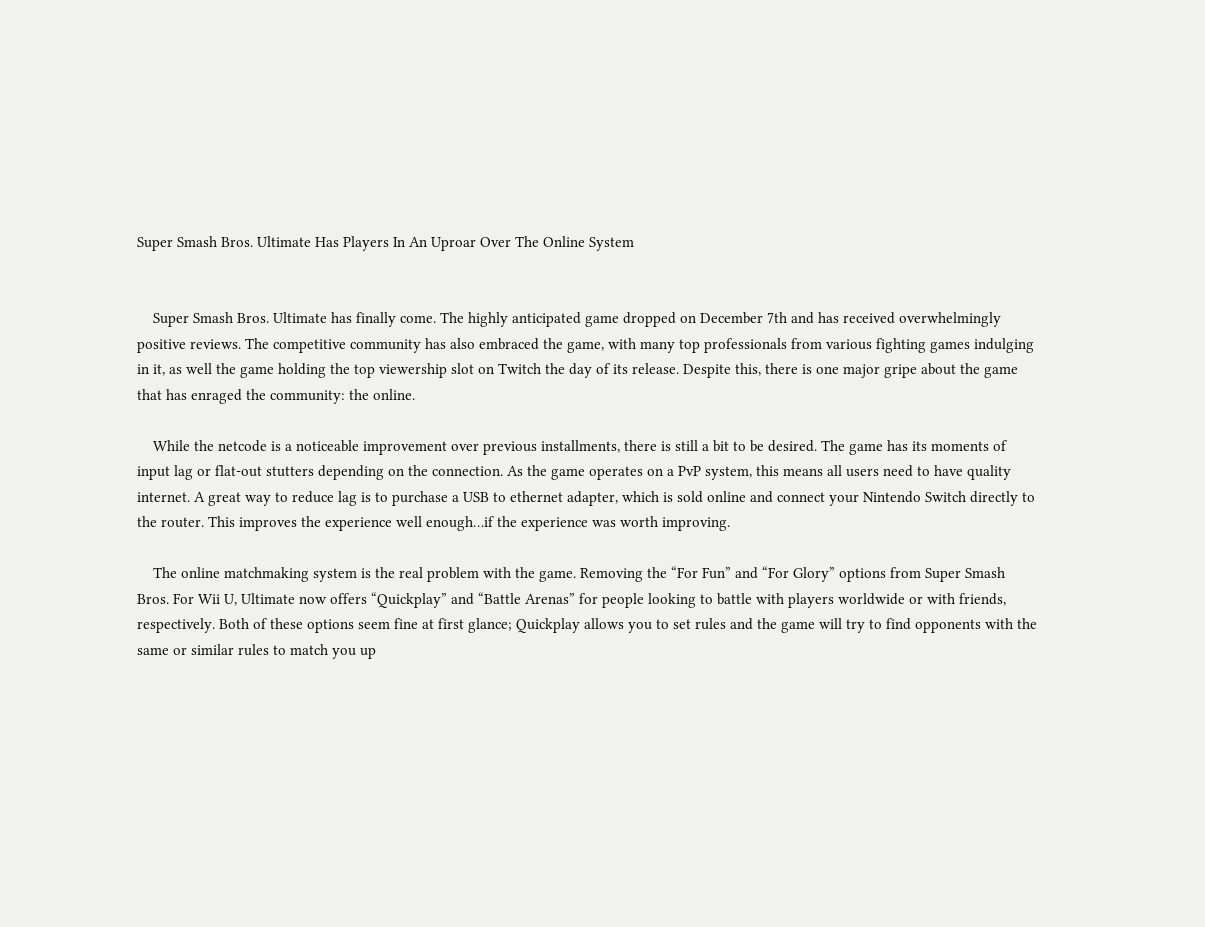Super Smash Bros. Ultimate Has Players In An Uproar Over The Online System


    Super Smash Bros. Ultimate has finally come. The highly anticipated game dropped on December 7th and has received overwhelmingly positive reviews. The competitive community has also embraced the game, with many top professionals from various fighting games indulging in it, as well the game holding the top viewership slot on Twitch the day of its release. Despite this, there is one major gripe about the game that has enraged the community: the online.

    While the netcode is a noticeable improvement over previous installments, there is still a bit to be desired. The game has its moments of input lag or flat-out stutters depending on the connection. As the game operates on a PvP system, this means all users need to have quality internet. A great way to reduce lag is to purchase a USB to ethernet adapter, which is sold online and connect your Nintendo Switch directly to the router. This improves the experience well enough…if the experience was worth improving.

    The online matchmaking system is the real problem with the game. Removing the “For Fun” and “For Glory” options from Super Smash Bros. For Wii U, Ultimate now offers “Quickplay” and “Battle Arenas” for people looking to battle with players worldwide or with friends, respectively. Both of these options seem fine at first glance; Quickplay allows you to set rules and the game will try to find opponents with the same or similar rules to match you up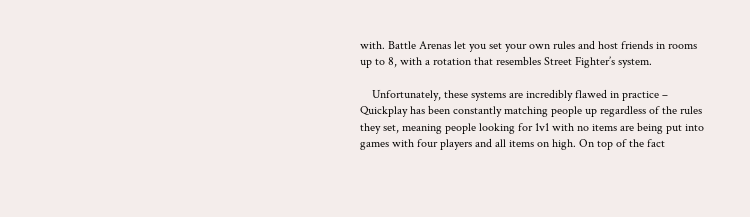with. Battle Arenas let you set your own rules and host friends in rooms up to 8, with a rotation that resembles Street Fighter’s system.

    Unfortunately, these systems are incredibly flawed in practice – Quickplay has been constantly matching people up regardless of the rules they set, meaning people looking for 1v1 with no items are being put into games with four players and all items on high. On top of the fact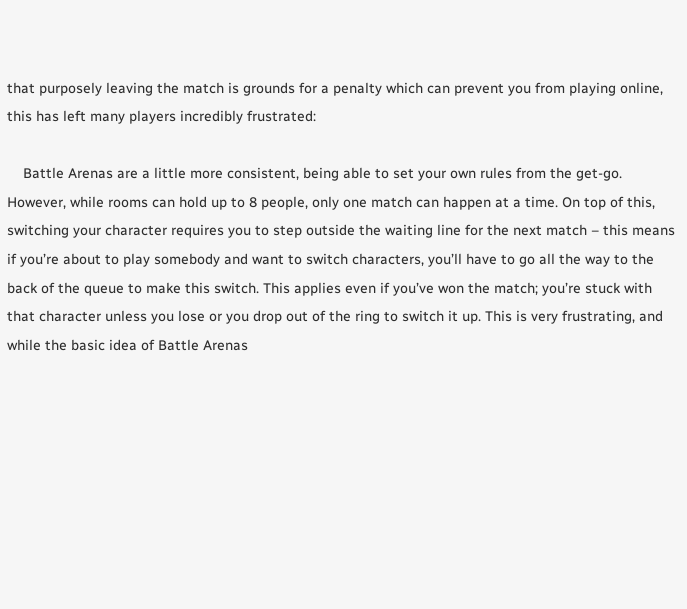that purposely leaving the match is grounds for a penalty which can prevent you from playing online, this has left many players incredibly frustrated:

    Battle Arenas are a little more consistent, being able to set your own rules from the get-go. However, while rooms can hold up to 8 people, only one match can happen at a time. On top of this, switching your character requires you to step outside the waiting line for the next match – this means if you’re about to play somebody and want to switch characters, you’ll have to go all the way to the back of the queue to make this switch. This applies even if you’ve won the match; you’re stuck with that character unless you lose or you drop out of the ring to switch it up. This is very frustrating, and while the basic idea of Battle Arenas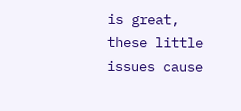is great, these little issues cause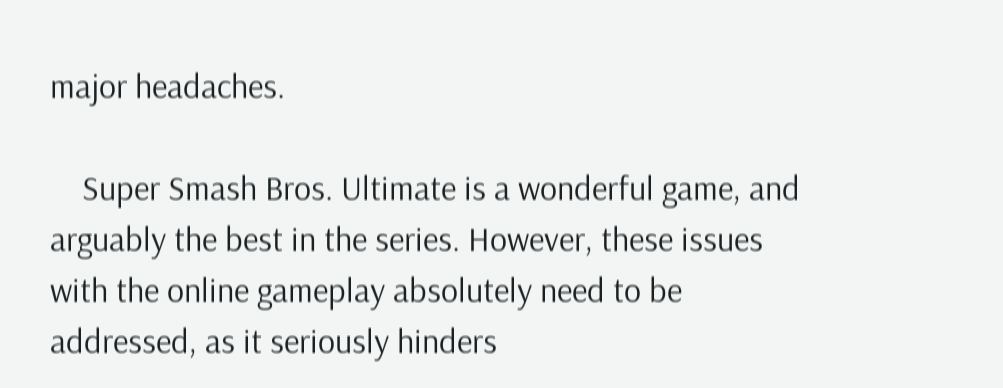major headaches.

    Super Smash Bros. Ultimate is a wonderful game, and arguably the best in the series. However, these issues with the online gameplay absolutely need to be addressed, as it seriously hinders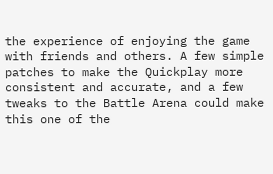the experience of enjoying the game with friends and others. A few simple patches to make the Quickplay more consistent and accurate, and a few tweaks to the Battle Arena could make this one of the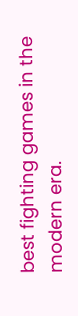best fighting games in the modern era.